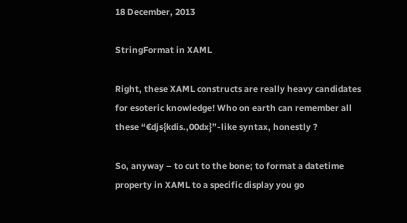18 December, 2013

StringFormat in XAML

Right, these XAML constructs are really heavy candidates for esoteric knowledge! Who on earth can remember all these “€djs{kdis.,00dx}”-like syntax, honestly ?

So, anyway – to cut to the bone; to format a datetime property in XAML to a specific display you go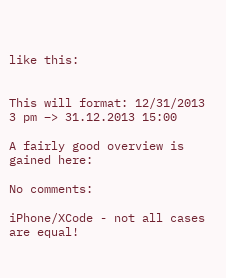like this:


This will format: 12/31/2013 3 pm –> 31.12.2013 15:00

A fairly good overview is gained here:

No comments:

iPhone/XCode - not all cases are equal!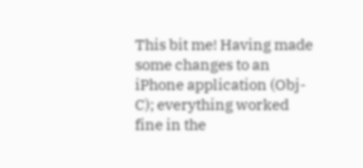This bit me! Having made some changes to an iPhone application (Obj-C); everything worked fine in the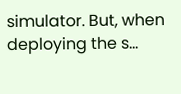simulator. But, when deploying the s...